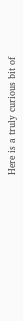Here is a truly curious bit of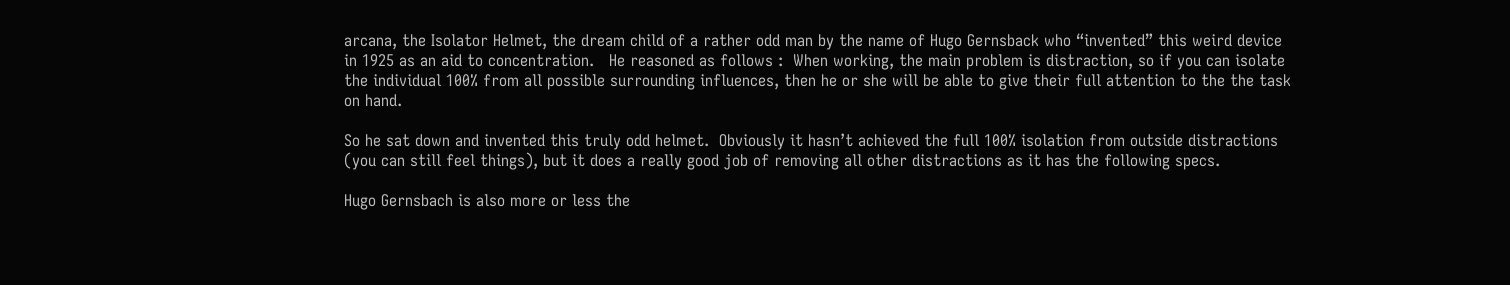arcana, the Isolator Helmet, the dream child of a rather odd man by the name of Hugo Gernsback who “invented” this weird device in 1925 as an aid to concentration.   He reasoned as follows :  When working, the main problem is distraction, so if you can isolate the individual 100% from all possible surrounding influences, then he or she will be able to give their full attention to the the task on hand.

So he sat down and invented this truly odd helmet.  Obviously it hasn’t achieved the full 100% isolation from outside distractions (you can still feel things), but it does a really good job of removing all other distractions as it has the following specs.

Hugo Gernsbach is also more or less the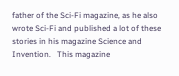father of the Sci-Fi magazine, as he also wrote Sci-Fi and published a lot of these stories in his magazine Science and Invention.   This magazine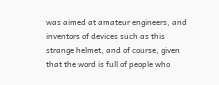was aimed at amateur engineers, and inventors of devices such as this strange helmet, and of course, given that the word is full of people who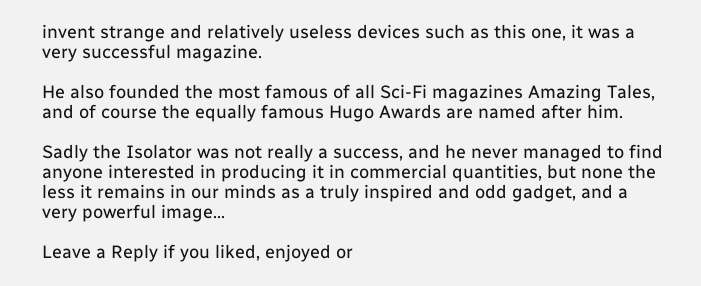invent strange and relatively useless devices such as this one, it was a very successful magazine.

He also founded the most famous of all Sci-Fi magazines Amazing Tales, and of course the equally famous Hugo Awards are named after him.

Sadly the Isolator was not really a success, and he never managed to find anyone interested in producing it in commercial quantities, but none the less it remains in our minds as a truly inspired and odd gadget, and a very powerful image…

Leave a Reply if you liked, enjoyed or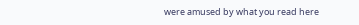were amused by what you read here